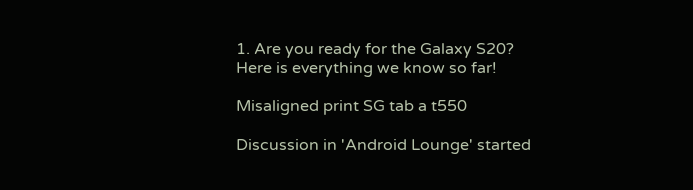1. Are you ready for the Galaxy S20? Here is everything we know so far!

Misaligned print SG tab a t550

Discussion in 'Android Lounge' started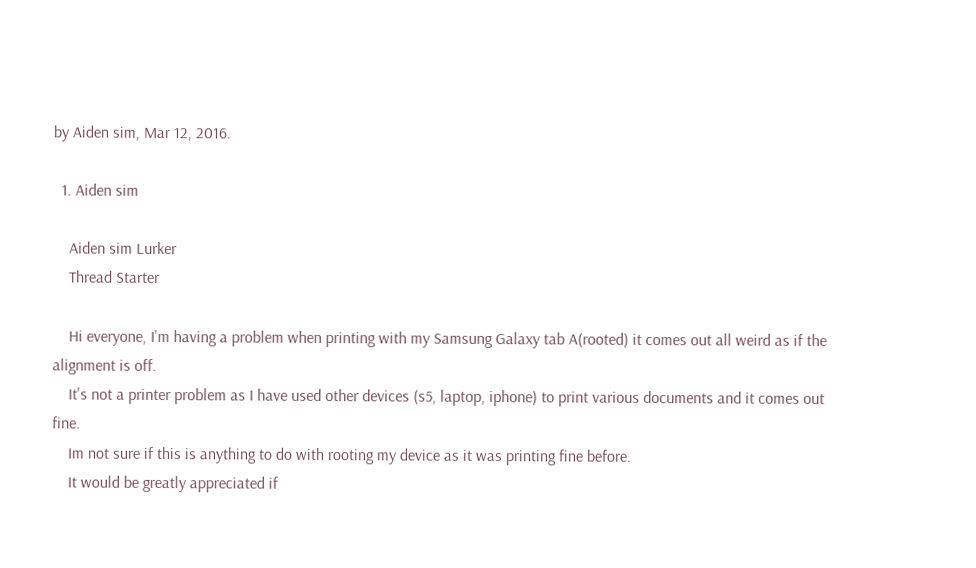by Aiden sim, Mar 12, 2016.

  1. Aiden sim

    Aiden sim Lurker
    Thread Starter

    Hi everyone, I'm having a problem when printing with my Samsung Galaxy tab A(rooted) it comes out all weird as if the alignment is off.
    It's not a printer problem as I have used other devices (s5, laptop, iphone) to print various documents and it comes out fine.
    Im not sure if this is anything to do with rooting my device as it was printing fine before.
    It would be greatly appreciated if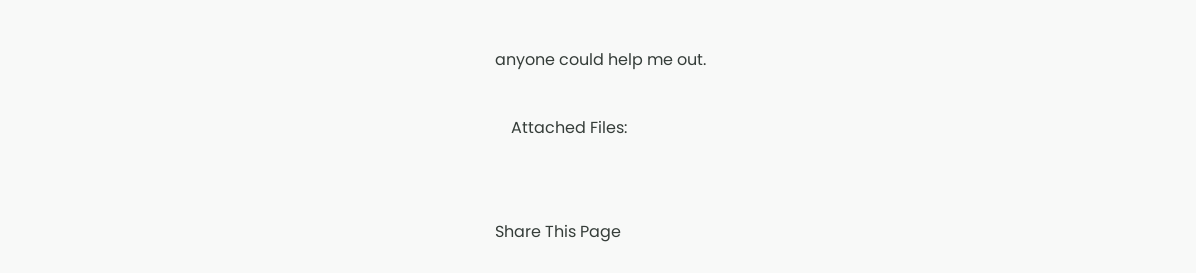anyone could help me out.

    Attached Files:


Share This Page